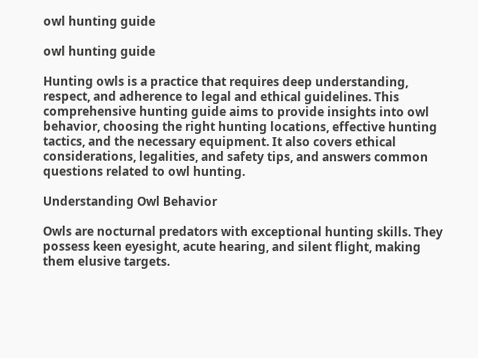owl hunting guide

owl hunting guide

Hunting owls is a practice that requires deep understanding, respect, and adherence to legal and ethical guidelines. This comprehensive hunting guide aims to provide insights into owl behavior, choosing the right hunting locations, effective hunting tactics, and the necessary equipment. It also covers ethical considerations, legalities, and safety tips, and answers common questions related to owl hunting.

Understanding Owl Behavior

Owls are nocturnal predators with exceptional hunting skills. They possess keen eyesight, acute hearing, and silent flight, making them elusive targets.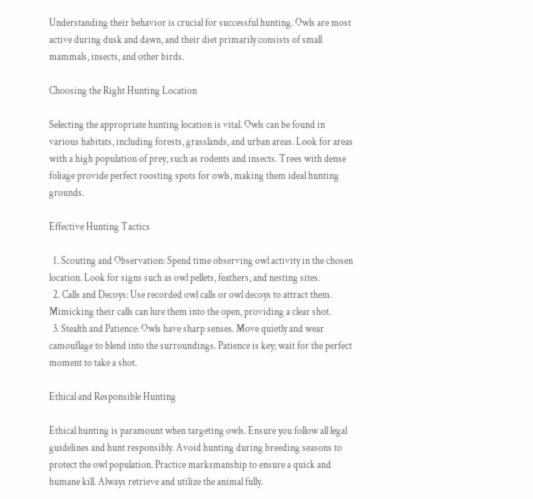Understanding their behavior is crucial for successful hunting. Owls are most active during dusk and dawn, and their diet primarily consists of small mammals, insects, and other birds.

Choosing the Right Hunting Location

Selecting the appropriate hunting location is vital. Owls can be found in various habitats, including forests, grasslands, and urban areas. Look for areas with a high population of prey, such as rodents and insects. Trees with dense foliage provide perfect roosting spots for owls, making them ideal hunting grounds.

Effective Hunting Tactics

  1. Scouting and Observation: Spend time observing owl activity in the chosen location. Look for signs such as owl pellets, feathers, and nesting sites.
  2. Calls and Decoys: Use recorded owl calls or owl decoys to attract them. Mimicking their calls can lure them into the open, providing a clear shot.
  3. Stealth and Patience: Owls have sharp senses. Move quietly and wear camouflage to blend into the surroundings. Patience is key; wait for the perfect moment to take a shot.

Ethical and Responsible Hunting

Ethical hunting is paramount when targeting owls. Ensure you follow all legal guidelines and hunt responsibly. Avoid hunting during breeding seasons to protect the owl population. Practice marksmanship to ensure a quick and humane kill. Always retrieve and utilize the animal fully.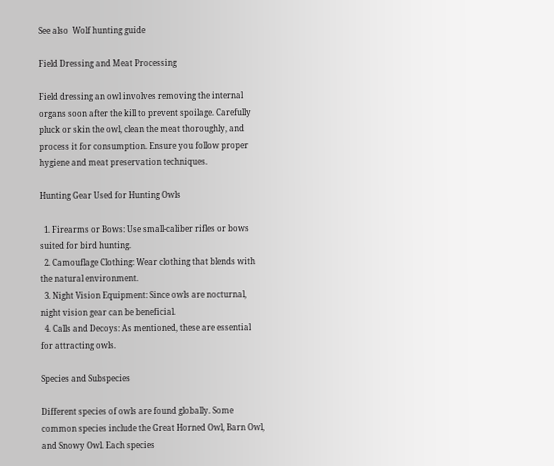See also  Wolf hunting guide

Field Dressing and Meat Processing

Field dressing an owl involves removing the internal organs soon after the kill to prevent spoilage. Carefully pluck or skin the owl, clean the meat thoroughly, and process it for consumption. Ensure you follow proper hygiene and meat preservation techniques.

Hunting Gear Used for Hunting Owls

  1. Firearms or Bows: Use small-caliber rifles or bows suited for bird hunting.
  2. Camouflage Clothing: Wear clothing that blends with the natural environment.
  3. Night Vision Equipment: Since owls are nocturnal, night vision gear can be beneficial.
  4. Calls and Decoys: As mentioned, these are essential for attracting owls.

Species and Subspecies

Different species of owls are found globally. Some common species include the Great Horned Owl, Barn Owl, and Snowy Owl. Each species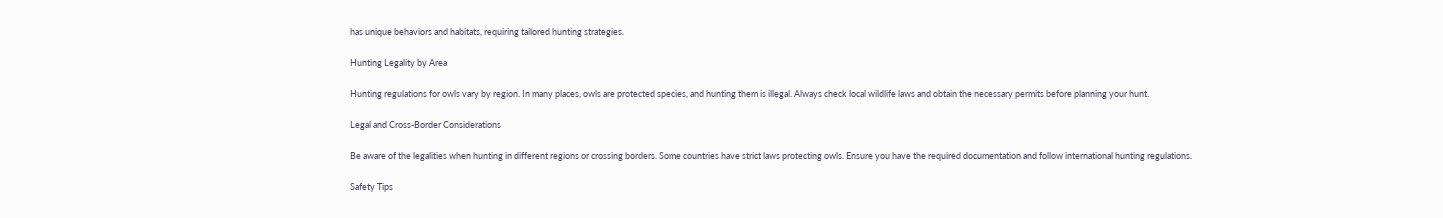has unique behaviors and habitats, requiring tailored hunting strategies.

Hunting Legality by Area

Hunting regulations for owls vary by region. In many places, owls are protected species, and hunting them is illegal. Always check local wildlife laws and obtain the necessary permits before planning your hunt.

Legal and Cross-Border Considerations

Be aware of the legalities when hunting in different regions or crossing borders. Some countries have strict laws protecting owls. Ensure you have the required documentation and follow international hunting regulations.

Safety Tips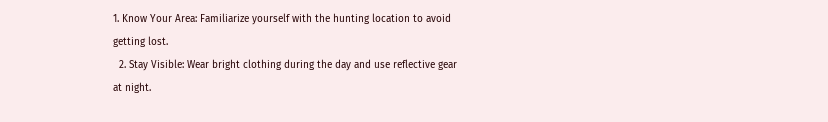1. Know Your Area: Familiarize yourself with the hunting location to avoid getting lost.
  2. Stay Visible: Wear bright clothing during the day and use reflective gear at night.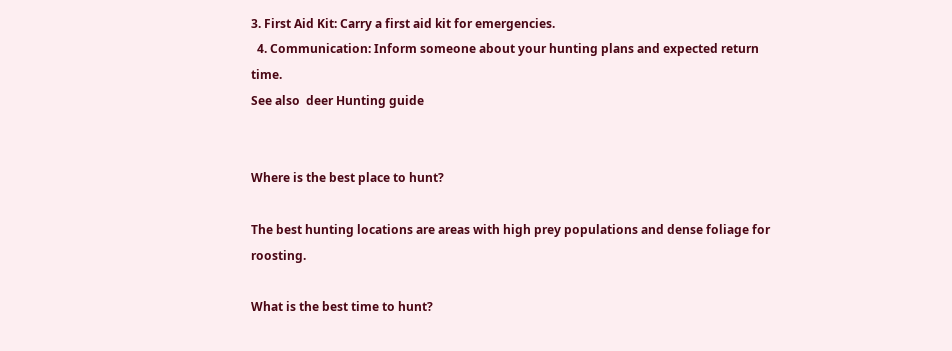3. First Aid Kit: Carry a first aid kit for emergencies.
  4. Communication: Inform someone about your hunting plans and expected return time.
See also  deer Hunting guide


Where is the best place to hunt?

The best hunting locations are areas with high prey populations and dense foliage for roosting.

What is the best time to hunt?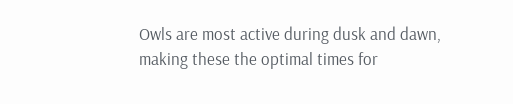Owls are most active during dusk and dawn, making these the optimal times for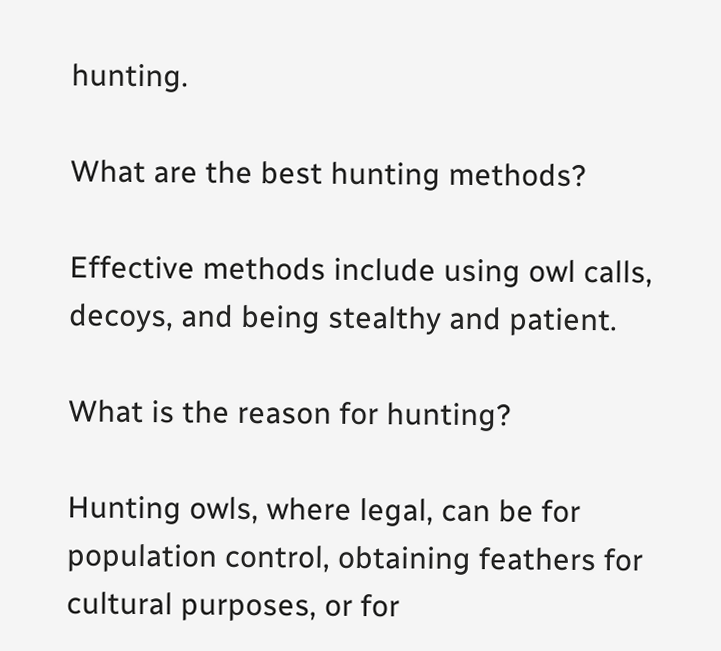hunting.

What are the best hunting methods?

Effective methods include using owl calls, decoys, and being stealthy and patient.

What is the reason for hunting?

Hunting owls, where legal, can be for population control, obtaining feathers for cultural purposes, or for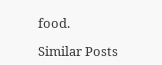food.

Similar Posts